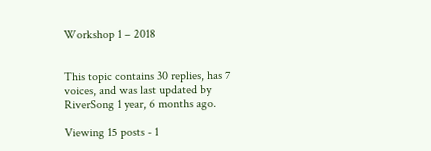Workshop 1 – 2018


This topic contains 30 replies, has 7 voices, and was last updated by  RiverSong 1 year, 6 months ago.

Viewing 15 posts - 1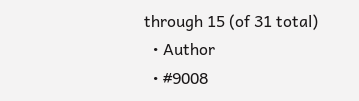through 15 (of 31 total)
  • Author
  • #9008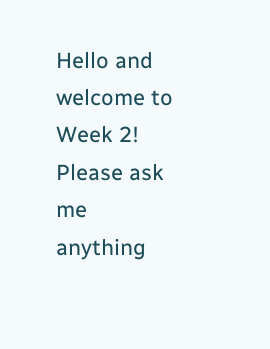Hello and welcome to Week 2! Please ask me anything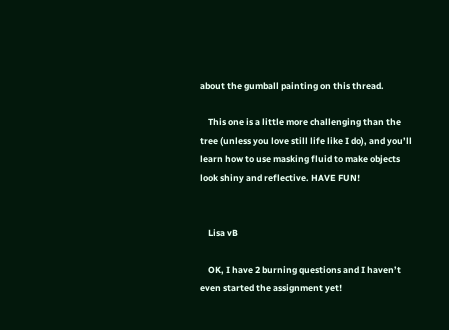about the gumball painting on this thread.

    This one is a little more challenging than the tree (unless you love still life like I do), and you’ll learn how to use masking fluid to make objects look shiny and reflective. HAVE FUN!


    Lisa vB

    OK, I have 2 burning questions and I haven’t even started the assignment yet!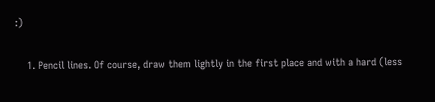:)

    1. Pencil lines. Of course, draw them lightly in the first place and with a hard (less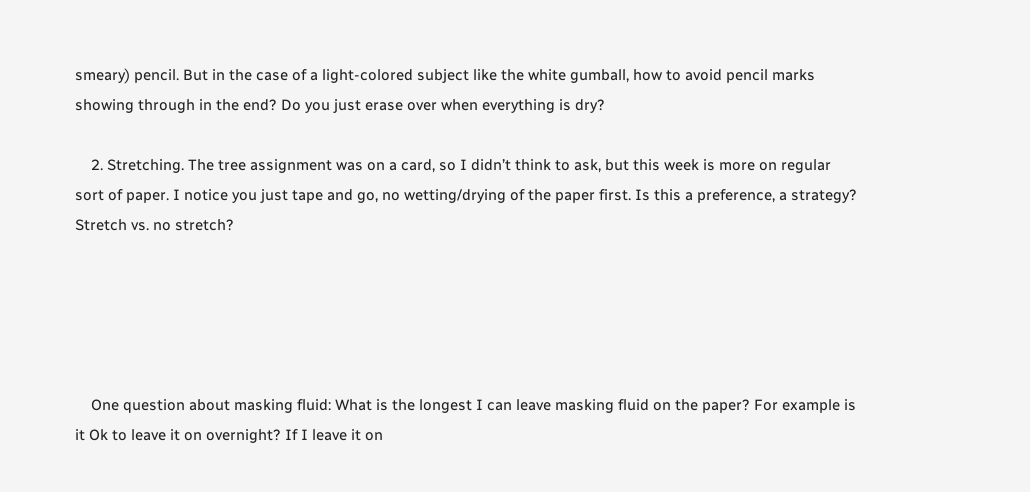smeary) pencil. But in the case of a light-colored subject like the white gumball, how to avoid pencil marks showing through in the end? Do you just erase over when everything is dry?

    2. Stretching. The tree assignment was on a card, so I didn’t think to ask, but this week is more on regular sort of paper. I notice you just tape and go, no wetting/drying of the paper first. Is this a preference, a strategy? Stretch vs. no stretch?





    One question about masking fluid: What is the longest I can leave masking fluid on the paper? For example is it Ok to leave it on overnight? If I leave it on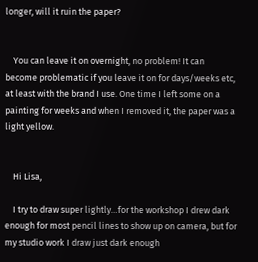longer, will it ruin the paper?


    You can leave it on overnight, no problem! It can become problematic if you leave it on for days/weeks etc, at least with the brand I use. One time I left some on a painting for weeks and when I removed it, the paper was a light yellow.


    Hi Lisa,

    I try to draw super lightly…for the workshop I drew dark enough for most pencil lines to show up on camera, but for my studio work I draw just dark enough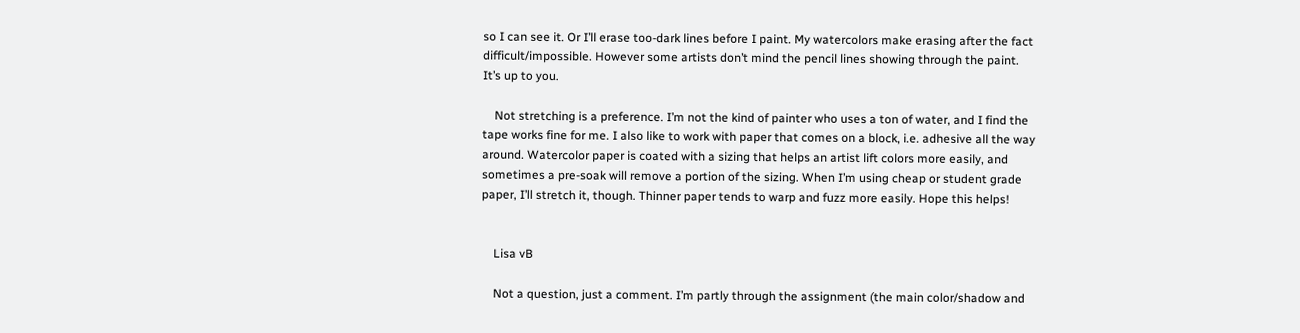so I can see it. Or I’ll erase too-dark lines before I paint. My watercolors make erasing after the fact difficult/impossible. However some artists don’t mind the pencil lines showing through the paint. It’s up to you.

    Not stretching is a preference. I’m not the kind of painter who uses a ton of water, and I find the tape works fine for me. I also like to work with paper that comes on a block, i.e. adhesive all the way around. Watercolor paper is coated with a sizing that helps an artist lift colors more easily, and sometimes a pre-soak will remove a portion of the sizing. When I’m using cheap or student grade paper, I’ll stretch it, though. Thinner paper tends to warp and fuzz more easily. Hope this helps!


    Lisa vB

    Not a question, just a comment. I’m partly through the assignment (the main color/shadow and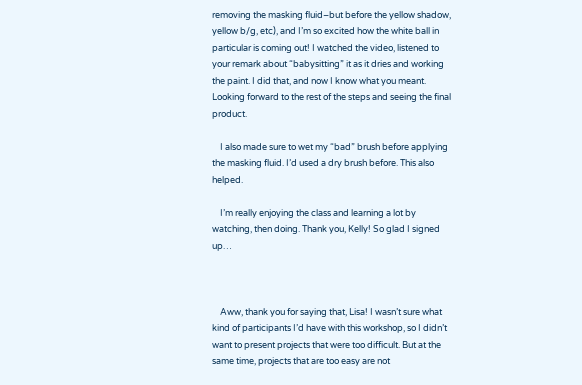removing the masking fluid–but before the yellow shadow, yellow b/g, etc), and I’m so excited how the white ball in particular is coming out! I watched the video, listened to your remark about “babysitting” it as it dries and working the paint. I did that, and now I know what you meant. Looking forward to the rest of the steps and seeing the final product.

    I also made sure to wet my “bad” brush before applying the masking fluid. I’d used a dry brush before. This also helped.

    I’m really enjoying the class and learning a lot by watching, then doing. Thank you, Kelly! So glad I signed up…



    Aww, thank you for saying that, Lisa! I wasn’t sure what kind of participants I’d have with this workshop, so I didn’t want to present projects that were too difficult. But at the same time, projects that are too easy are not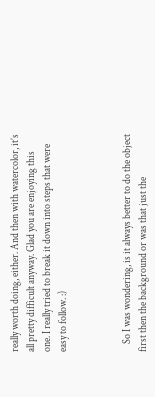really worth doing, either. And then with watercolor, it’s all pretty difficult anyway. Glad you are enjoying this one. I really tried to break it down into steps that were easy to follow. :)



    So I was wondering, is it always better to do the object first then the background or was that just the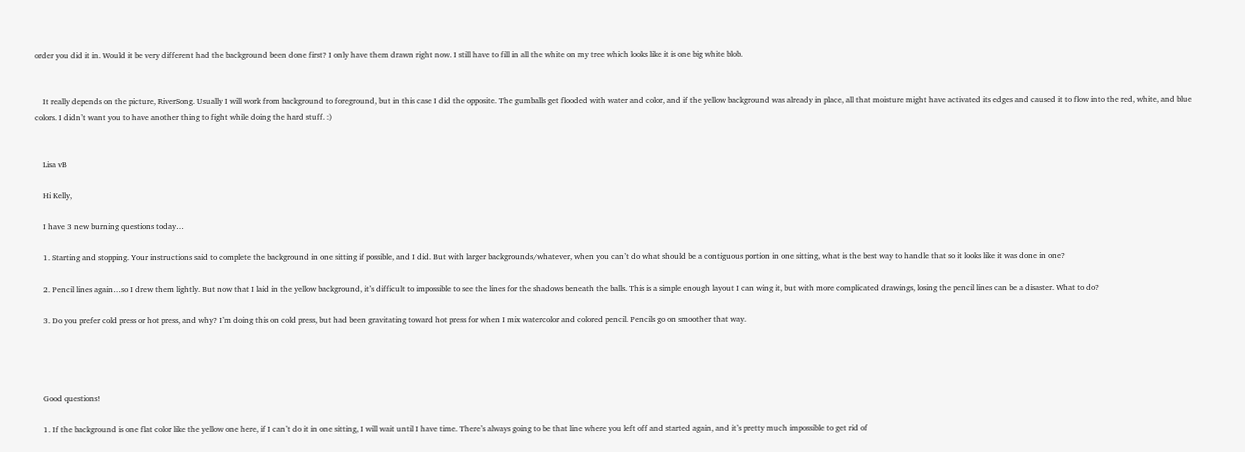order you did it in. Would it be very different had the background been done first? I only have them drawn right now. I still have to fill in all the white on my tree which looks like it is one big white blob.


    It really depends on the picture, RiverSong. Usually I will work from background to foreground, but in this case I did the opposite. The gumballs get flooded with water and color, and if the yellow background was already in place, all that moisture might have activated its edges and caused it to flow into the red, white, and blue colors. I didn’t want you to have another thing to fight while doing the hard stuff. :)


    Lisa vB

    Hi Kelly,

    I have 3 new burning questions today…

    1. Starting and stopping. Your instructions said to complete the background in one sitting if possible, and I did. But with larger backgrounds/whatever, when you can’t do what should be a contiguous portion in one sitting, what is the best way to handle that so it looks like it was done in one?

    2. Pencil lines again…so I drew them lightly. But now that I laid in the yellow background, it’s difficult to impossible to see the lines for the shadows beneath the balls. This is a simple enough layout I can wing it, but with more complicated drawings, losing the pencil lines can be a disaster. What to do?

    3. Do you prefer cold press or hot press, and why? I’m doing this on cold press, but had been gravitating toward hot press for when I mix watercolor and colored pencil. Pencils go on smoother that way.




    Good questions!

    1. If the background is one flat color like the yellow one here, if I can’t do it in one sitting, I will wait until I have time. There’s always going to be that line where you left off and started again, and it’s pretty much impossible to get rid of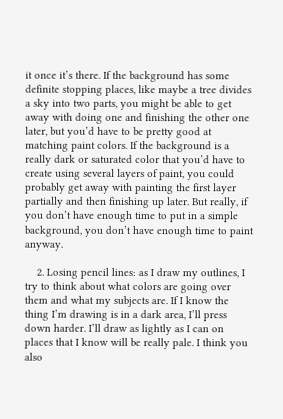it once it’s there. If the background has some definite stopping places, like maybe a tree divides a sky into two parts, you might be able to get away with doing one and finishing the other one later, but you’d have to be pretty good at matching paint colors. If the background is a really dark or saturated color that you’d have to create using several layers of paint, you could probably get away with painting the first layer partially and then finishing up later. But really, if you don’t have enough time to put in a simple background, you don’t have enough time to paint anyway.

    2. Losing pencil lines: as I draw my outlines, I try to think about what colors are going over them and what my subjects are. If I know the thing I’m drawing is in a dark area, I’ll press down harder. I’ll draw as lightly as I can on places that I know will be really pale. I think you also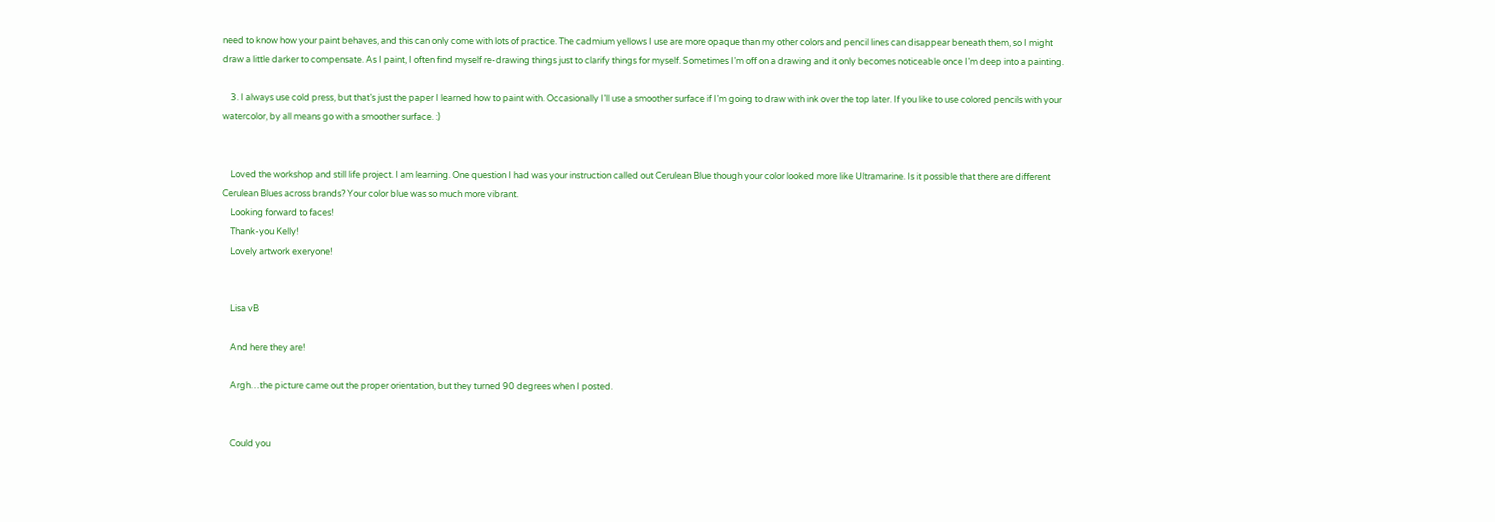need to know how your paint behaves, and this can only come with lots of practice. The cadmium yellows I use are more opaque than my other colors and pencil lines can disappear beneath them, so I might draw a little darker to compensate. As I paint, I often find myself re-drawing things just to clarify things for myself. Sometimes I’m off on a drawing and it only becomes noticeable once I’m deep into a painting.

    3. I always use cold press, but that’s just the paper I learned how to paint with. Occasionally I’ll use a smoother surface if I’m going to draw with ink over the top later. If you like to use colored pencils with your watercolor, by all means go with a smoother surface. :)


    Loved the workshop and still life project. I am learning. One question I had was your instruction called out Cerulean Blue though your color looked more like Ultramarine. Is it possible that there are different Cerulean Blues across brands? Your color blue was so much more vibrant.
    Looking forward to faces!
    Thank-you Kelly!
    Lovely artwork exeryone!


    Lisa vB

    And here they are!

    Argh…the picture came out the proper orientation, but they turned 90 degrees when I posted.


    Could you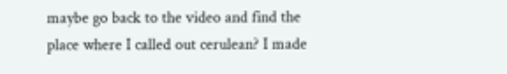maybe go back to the video and find the place where I called out cerulean? I made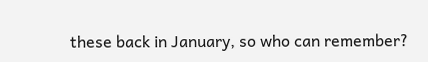these back in January, so who can remember?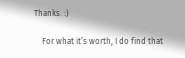Thanks. :)

    For what it’s worth, I do find that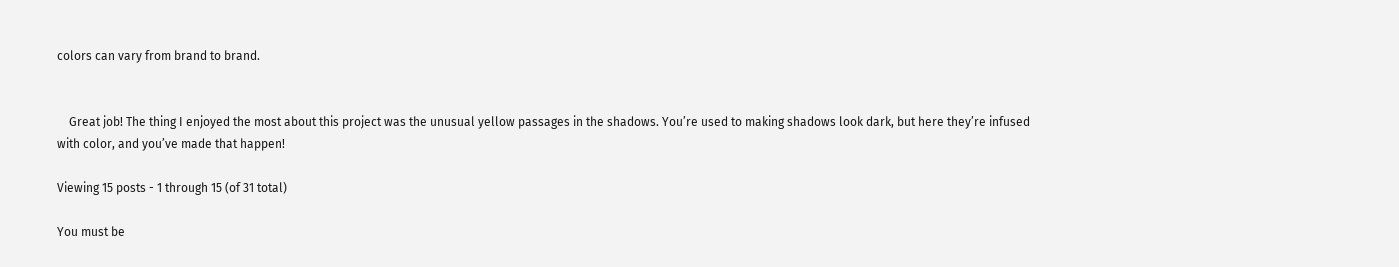colors can vary from brand to brand.


    Great job! The thing I enjoyed the most about this project was the unusual yellow passages in the shadows. You’re used to making shadows look dark, but here they’re infused with color, and you’ve made that happen!

Viewing 15 posts - 1 through 15 (of 31 total)

You must be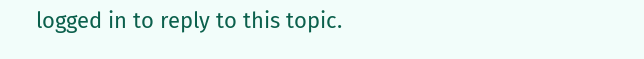logged in to reply to this topic.